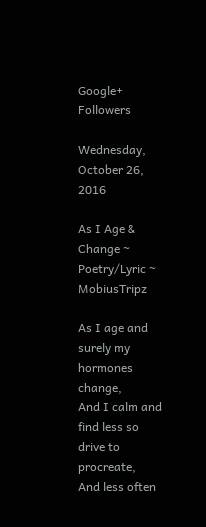Google+ Followers

Wednesday, October 26, 2016

As I Age & Change ~ Poetry/Lyric ~ MobiusTripz

As I age and surely my hormones change,
And I calm and find less so drive to procreate,
And less often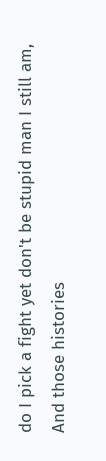do I pick a fight yet don't be stupid man I still am,
And those histories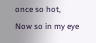once so hot,
Now so in my eye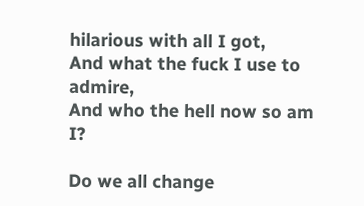hilarious with all I got,
And what the fuck I use to admire,
And who the hell now so am I?

Do we all change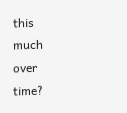this much over time?